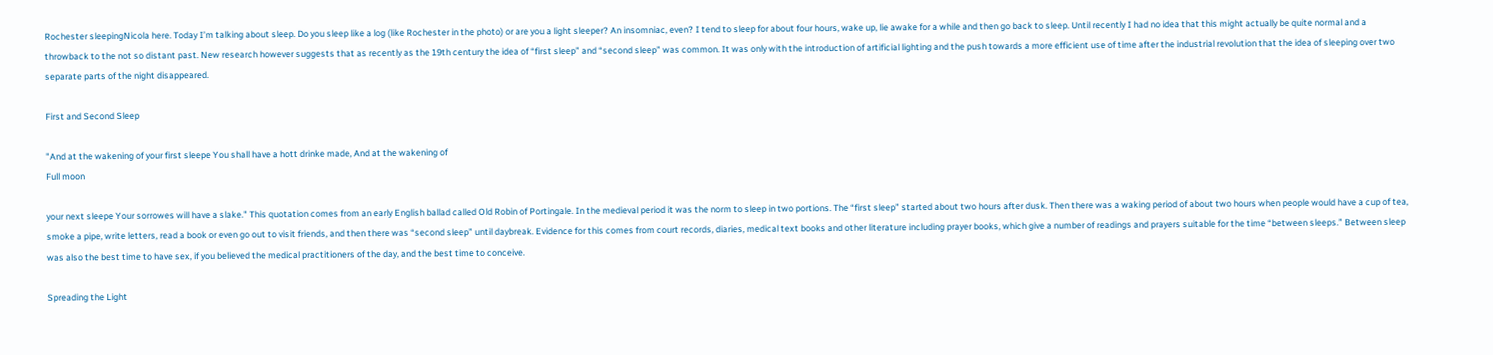Rochester sleepingNicola here. Today I’m talking about sleep. Do you sleep like a log (like Rochester in the photo) or are you a light sleeper? An insomniac, even? I tend to sleep for about four hours, wake up, lie awake for a while and then go back to sleep. Until recently I had no idea that this might actually be quite normal and a throwback to the not so distant past. New research however suggests that as recently as the 19th century the idea of “first sleep” and “second sleep” was common. It was only with the introduction of artificial lighting and the push towards a more efficient use of time after the industrial revolution that the idea of sleeping over two separate parts of the night disappeared.

First and Second Sleep

"And at the wakening of your first sleepe You shall have a hott drinke made, And at the wakening of
Full moon

your next sleepe Your sorrowes will have a slake." This quotation comes from an early English ballad called Old Robin of Portingale. In the medieval period it was the norm to sleep in two portions. The “first sleep” started about two hours after dusk. Then there was a waking period of about two hours when people would have a cup of tea, smoke a pipe, write letters, read a book or even go out to visit friends, and then there was “second sleep” until daybreak. Evidence for this comes from court records, diaries, medical text books and other literature including prayer books, which give a number of readings and prayers suitable for the time “between sleeps.” Between sleep was also the best time to have sex, if you believed the medical practitioners of the day, and the best time to conceive.

Spreading the Light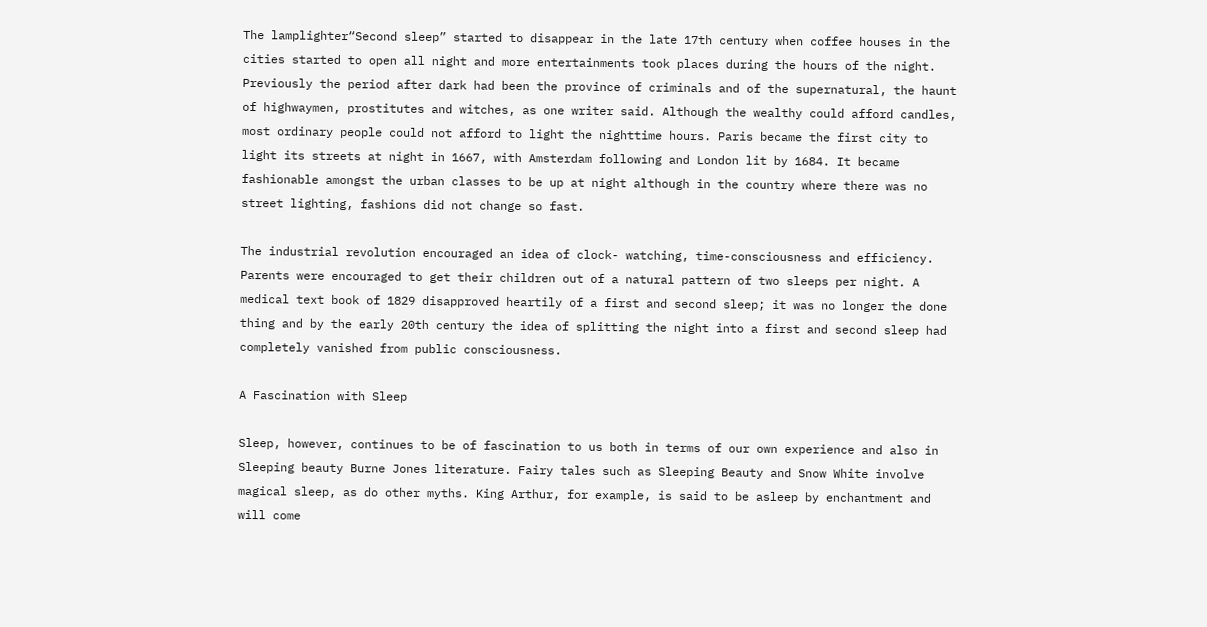The lamplighter“Second sleep” started to disappear in the late 17th century when coffee houses in the cities started to open all night and more entertainments took places during the hours of the night. Previously the period after dark had been the province of criminals and of the supernatural, the haunt of highwaymen, prostitutes and witches, as one writer said. Although the wealthy could afford candles, most ordinary people could not afford to light the nighttime hours. Paris became the first city to light its streets at night in 1667, with Amsterdam following and London lit by 1684. It became fashionable amongst the urban classes to be up at night although in the country where there was no street lighting, fashions did not change so fast.

The industrial revolution encouraged an idea of clock- watching, time-consciousness and efficiency. Parents were encouraged to get their children out of a natural pattern of two sleeps per night. A medical text book of 1829 disapproved heartily of a first and second sleep; it was no longer the done thing and by the early 20th century the idea of splitting the night into a first and second sleep had completely vanished from public consciousness.

A Fascination with Sleep

Sleep, however, continues to be of fascination to us both in terms of our own experience and also in
Sleeping beauty Burne Jones literature. Fairy tales such as Sleeping Beauty and Snow White involve magical sleep, as do other myths. King Arthur, for example, is said to be asleep by enchantment and will come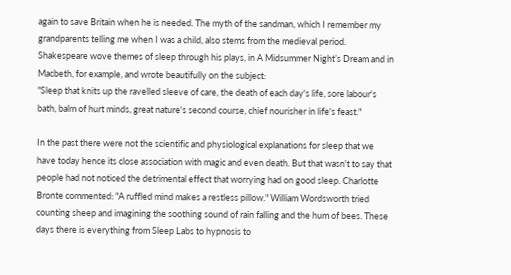again to save Britain when he is needed. The myth of the sandman, which I remember my grandparents telling me when I was a child, also stems from the medieval period. Shakespeare wove themes of sleep through his plays, in A Midsummer Night’s Dream and in Macbeth, for example, and wrote beautifully on the subject:
"Sleep that knits up the ravelled sleeve of care, the death of each day's life, sore labour's bath, balm of hurt minds, great nature's second course, chief nourisher in life's feast."

In the past there were not the scientific and physiological explanations for sleep that we have today hence its close association with magic and even death. But that wasn't to say that people had not noticed the detrimental effect that worrying had on good sleep. Charlotte Bronte commented: "A ruffled mind makes a restless pillow." William Wordsworth tried counting sheep and imagining the soothing sound of rain falling and the hum of bees. These days there is everything from Sleep Labs to hypnosis to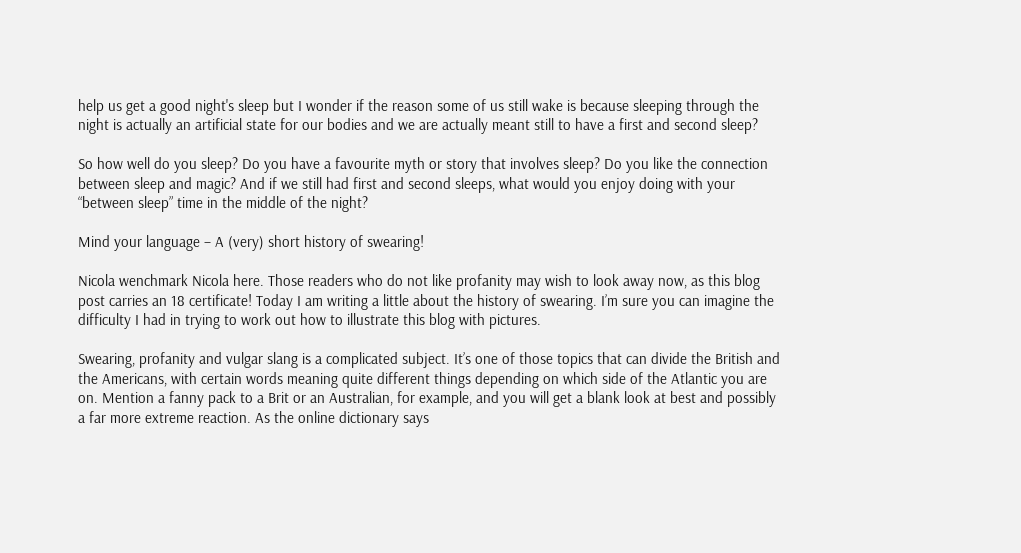help us get a good night's sleep but I wonder if the reason some of us still wake is because sleeping through the night is actually an artificial state for our bodies and we are actually meant still to have a first and second sleep?

So how well do you sleep? Do you have a favourite myth or story that involves sleep? Do you like the connection between sleep and magic? And if we still had first and second sleeps, what would you enjoy doing with your “between sleep” time in the middle of the night?

Mind your language – A (very) short history of swearing!

Nicola wenchmark Nicola here. Those readers who do not like profanity may wish to look away now, as this blog post carries an 18 certificate! Today I am writing a little about the history of swearing. I’m sure you can imagine the difficulty I had in trying to work out how to illustrate this blog with pictures.

Swearing, profanity and vulgar slang is a complicated subject. It’s one of those topics that can divide the British and the Americans, with certain words meaning quite different things depending on which side of the Atlantic you are on. Mention a fanny pack to a Brit or an Australian, for example, and you will get a blank look at best and possibly a far more extreme reaction. As the online dictionary says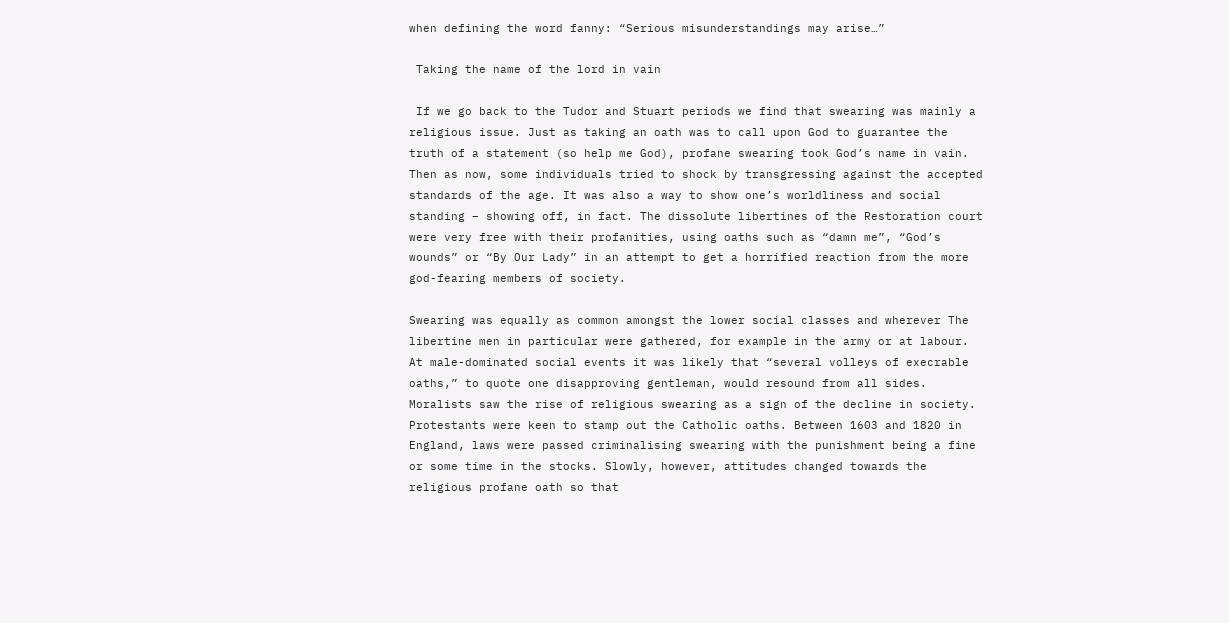when defining the word fanny: “Serious misunderstandings may arise…”

 Taking the name of the lord in vain

 If we go back to the Tudor and Stuart periods we find that swearing was mainly a religious issue. Just as taking an oath was to call upon God to guarantee the truth of a statement (so help me God), profane swearing took God’s name in vain. Then as now, some individuals tried to shock by transgressing against the accepted standards of the age. It was also a way to show one’s worldliness and social standing – showing off, in fact. The dissolute libertines of the Restoration court were very free with their profanities, using oaths such as “damn me”, “God’s wounds” or “By Our Lady” in an attempt to get a horrified reaction from the more god-fearing members of society.

Swearing was equally as common amongst the lower social classes and wherever The libertine men in particular were gathered, for example in the army or at labour. At male-dominated social events it was likely that “several volleys of execrable oaths,” to quote one disapproving gentleman, would resound from all sides. Moralists saw the rise of religious swearing as a sign of the decline in society. Protestants were keen to stamp out the Catholic oaths. Between 1603 and 1820 in England, laws were passed criminalising swearing with the punishment being a fine or some time in the stocks. Slowly, however, attitudes changed towards the religious profane oath so that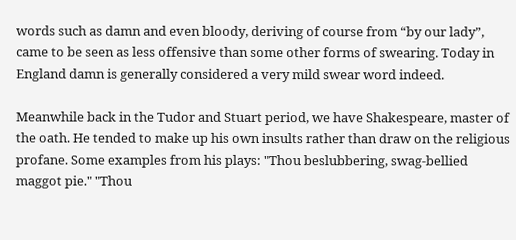words such as damn and even bloody, deriving of course from “by our lady”, came to be seen as less offensive than some other forms of swearing. Today in England damn is generally considered a very mild swear word indeed.

Meanwhile back in the Tudor and Stuart period, we have Shakespeare, master of the oath. He tended to make up his own insults rather than draw on the religious profane. Some examples from his plays: "Thou beslubbering, swag-bellied maggot pie." "Thou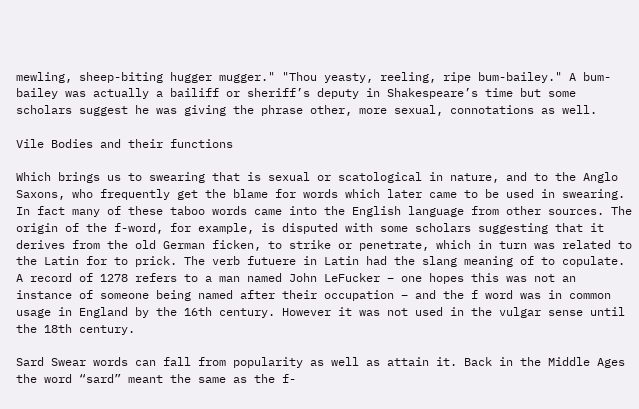mewling, sheep-biting hugger mugger." "Thou yeasty, reeling, ripe bum-bailey." A bum-bailey was actually a bailiff or sheriff’s deputy in Shakespeare’s time but some scholars suggest he was giving the phrase other, more sexual, connotations as well.

Vile Bodies and their functions

Which brings us to swearing that is sexual or scatological in nature, and to the Anglo Saxons, who frequently get the blame for words which later came to be used in swearing. In fact many of these taboo words came into the English language from other sources. The origin of the f-word, for example, is disputed with some scholars suggesting that it derives from the old German ficken, to strike or penetrate, which in turn was related to the Latin for to prick. The verb futuere in Latin had the slang meaning of to copulate. A record of 1278 refers to a man named John LeFucker – one hopes this was not an instance of someone being named after their occupation – and the f word was in common usage in England by the 16th century. However it was not used in the vulgar sense until the 18th century.

Sard Swear words can fall from popularity as well as attain it. Back in the Middle Ages the word “sard” meant the same as the f-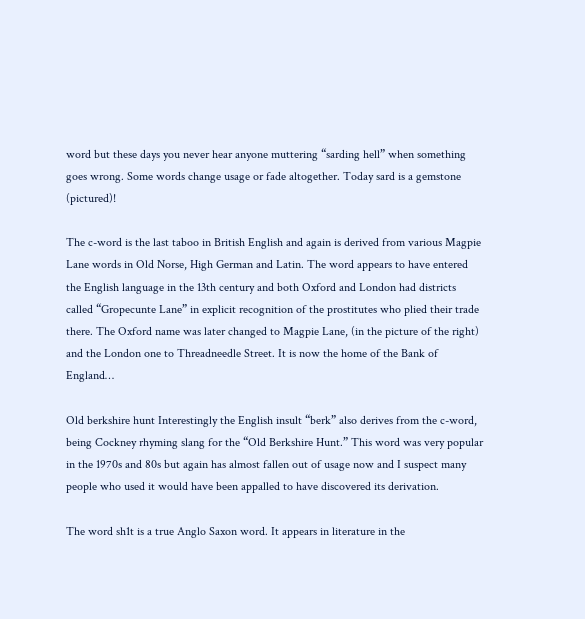word but these days you never hear anyone muttering “sarding hell” when something goes wrong. Some words change usage or fade altogether. Today sard is a gemstone (pictured)!

The c-word is the last taboo in British English and again is derived from various Magpie Lane words in Old Norse, High German and Latin. The word appears to have entered the English language in the 13th century and both Oxford and London had districts called “Gropecunte Lane” in explicit recognition of the prostitutes who plied their trade there. The Oxford name was later changed to Magpie Lane, (in the picture of the right) and the London one to Threadneedle Street. It is now the home of the Bank of England…

Old berkshire hunt Interestingly the English insult “berk” also derives from the c-word, being Cockney rhyming slang for the “Old Berkshire Hunt.” This word was very popular in the 1970s and 80s but again has almost fallen out of usage now and I suspect many people who used it would have been appalled to have discovered its derivation.

The word sh1t is a true Anglo Saxon word. It appears in literature in the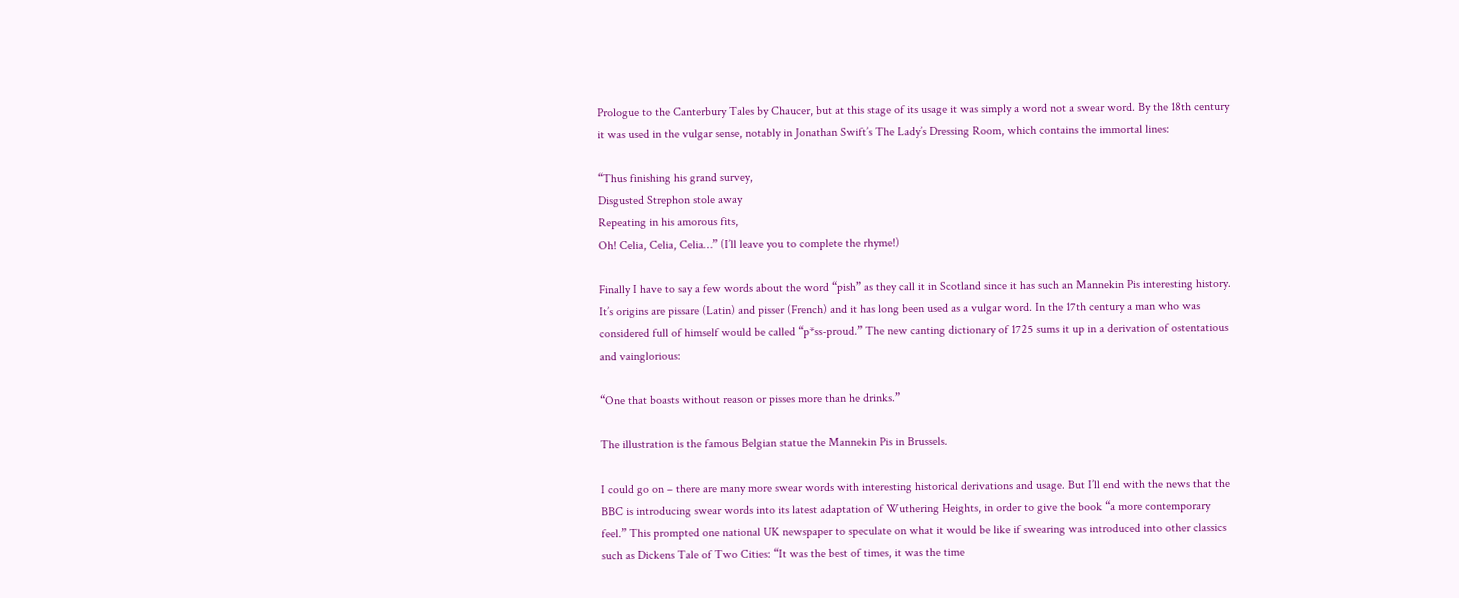Prologue to the Canterbury Tales by Chaucer, but at this stage of its usage it was simply a word not a swear word. By the 18th century it was used in the vulgar sense, notably in Jonathan Swift’s The Lady’s Dressing Room, which contains the immortal lines:

“Thus finishing his grand survey,
Disgusted Strephon stole away
Repeating in his amorous fits,
Oh! Celia, Celia, Celia…” (I’ll leave you to complete the rhyme!)

Finally I have to say a few words about the word “pish” as they call it in Scotland since it has such an Mannekin Pis interesting history. It’s origins are pissare (Latin) and pisser (French) and it has long been used as a vulgar word. In the 17th century a man who was considered full of himself would be called “p*ss-proud.” The new canting dictionary of 1725 sums it up in a derivation of ostentatious and vainglorious:

“One that boasts without reason or pisses more than he drinks.”

The illustration is the famous Belgian statue the Mannekin Pis in Brussels.

I could go on – there are many more swear words with interesting historical derivations and usage. But I’ll end with the news that the BBC is introducing swear words into its latest adaptation of Wuthering Heights, in order to give the book “a more contemporary feel.” This prompted one national UK newspaper to speculate on what it would be like if swearing was introduced into other classics such as Dickens Tale of Two Cities: “It was the best of times, it was the time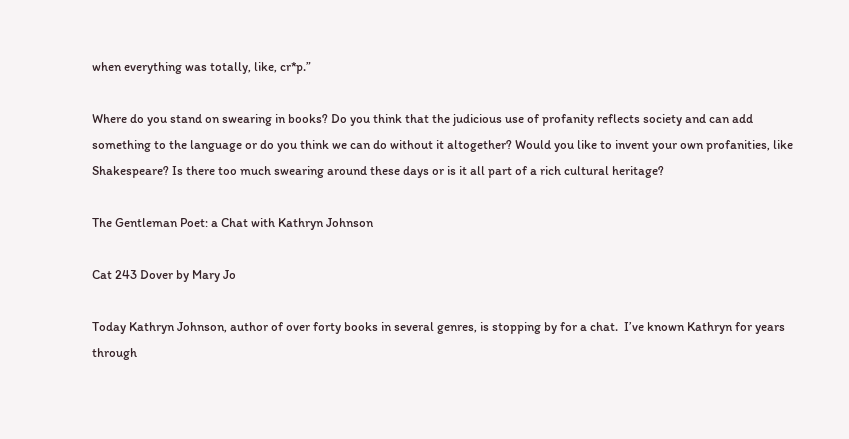when everything was totally, like, cr*p.”

Where do you stand on swearing in books? Do you think that the judicious use of profanity reflects society and can add something to the language or do you think we can do without it altogether? Would you like to invent your own profanities, like Shakespeare? Is there too much swearing around these days or is it all part of a rich cultural heritage?

The Gentleman Poet: a Chat with Kathryn Johnson

Cat 243 Dover by Mary Jo

Today Kathryn Johnson, author of over forty books in several genres, is stopping by for a chat.  I’ve known Kathryn for years through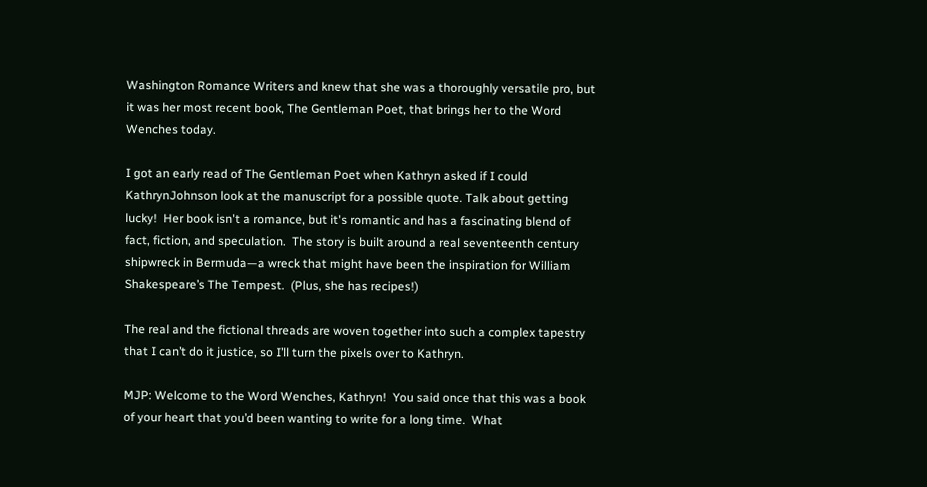Washington Romance Writers and knew that she was a thoroughly versatile pro, but it was her most recent book, The Gentleman Poet, that brings her to the Word Wenches today.

I got an early read of The Gentleman Poet when Kathryn asked if I could KathrynJohnson look at the manuscript for a possible quote. Talk about getting lucky!  Her book isn't a romance, but it's romantic and has a fascinating blend of fact, fiction, and speculation.  The story is built around a real seventeenth century shipwreck in Bermuda—a wreck that might have been the inspiration for William Shakespeare’s The Tempest.  (Plus, she has recipes!)

The real and the fictional threads are woven together into such a complex tapestry that I can’t do it justice, so I’ll turn the pixels over to Kathryn.

MJP: Welcome to the Word Wenches, Kathryn!  You said once that this was a book of your heart that you’d been wanting to write for a long time.  What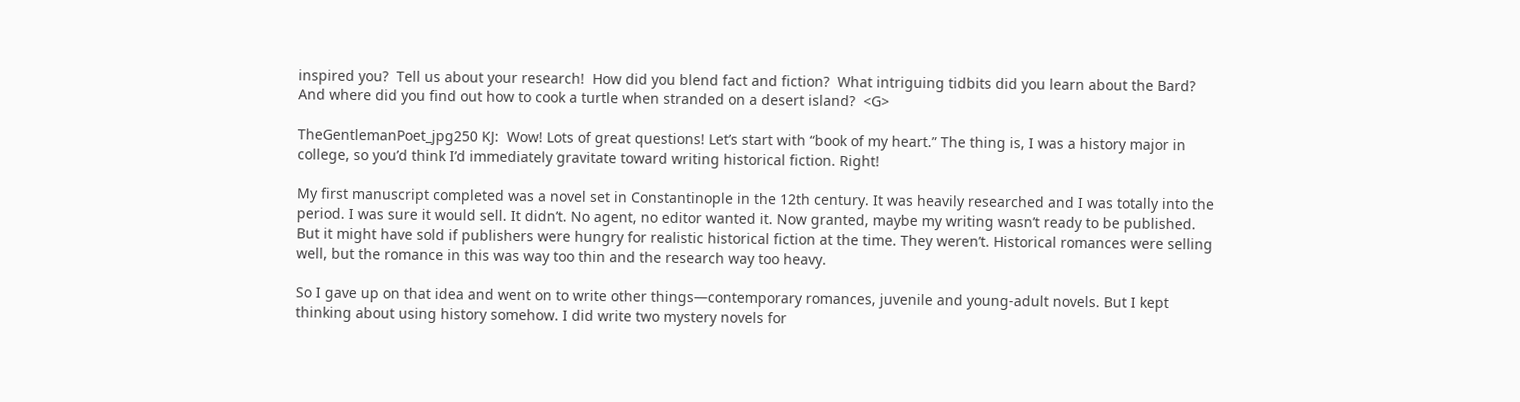inspired you?  Tell us about your research!  How did you blend fact and fiction?  What intriguing tidbits did you learn about the Bard?  And where did you find out how to cook a turtle when stranded on a desert island?  <G>

TheGentlemanPoet_jpg250 KJ:  Wow! Lots of great questions! Let’s start with “book of my heart.” The thing is, I was a history major in college, so you’d think I’d immediately gravitate toward writing historical fiction. Right!

My first manuscript completed was a novel set in Constantinople in the 12th century. It was heavily researched and I was totally into the period. I was sure it would sell. It didn’t. No agent, no editor wanted it. Now granted, maybe my writing wasn’t ready to be published. But it might have sold if publishers were hungry for realistic historical fiction at the time. They weren’t. Historical romances were selling well, but the romance in this was way too thin and the research way too heavy.

So I gave up on that idea and went on to write other things—contemporary romances, juvenile and young-adult novels. But I kept thinking about using history somehow. I did write two mystery novels for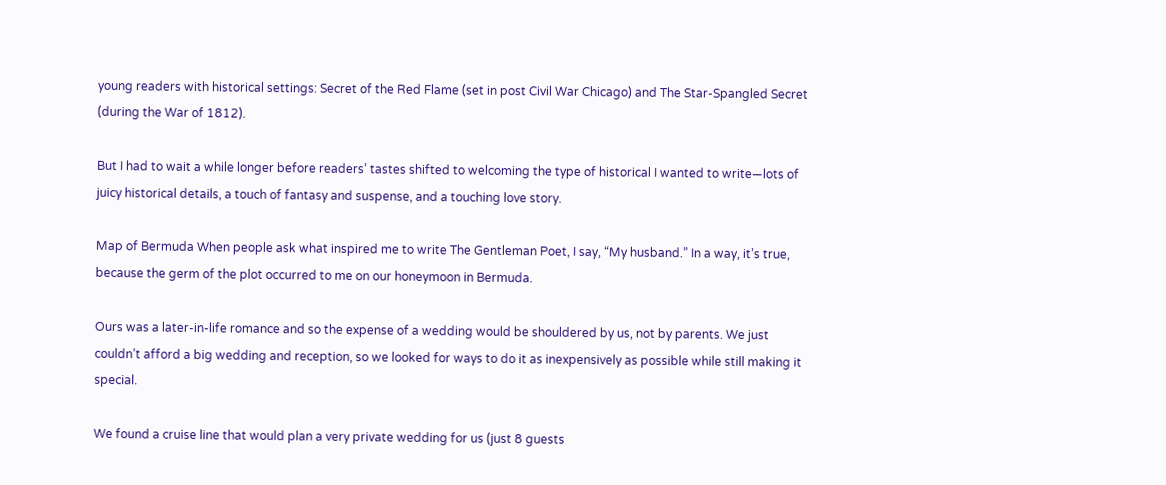young readers with historical settings: Secret of the Red Flame (set in post Civil War Chicago) and The Star-Spangled Secret (during the War of 1812).

But I had to wait a while longer before readers’ tastes shifted to welcoming the type of historical I wanted to write—lots of juicy historical details, a touch of fantasy and suspense, and a touching love story.

Map of Bermuda When people ask what inspired me to write The Gentleman Poet, I say, “My husband.” In a way, it’s true, because the germ of the plot occurred to me on our honeymoon in Bermuda.

Ours was a later-in-life romance and so the expense of a wedding would be shouldered by us, not by parents. We just couldn’t afford a big wedding and reception, so we looked for ways to do it as inexpensively as possible while still making it special.

We found a cruise line that would plan a very private wedding for us (just 8 guests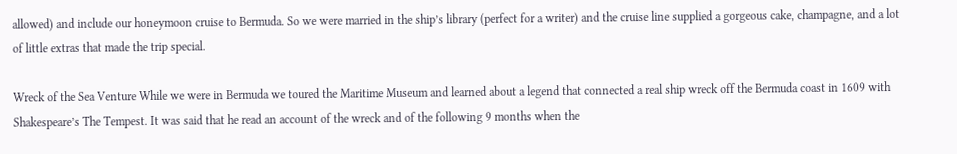allowed) and include our honeymoon cruise to Bermuda. So we were married in the ship’s library (perfect for a writer) and the cruise line supplied a gorgeous cake, champagne, and a lot of little extras that made the trip special.

Wreck of the Sea Venture While we were in Bermuda we toured the Maritime Museum and learned about a legend that connected a real ship wreck off the Bermuda coast in 1609 with Shakespeare’s The Tempest. It was said that he read an account of the wreck and of the following 9 months when the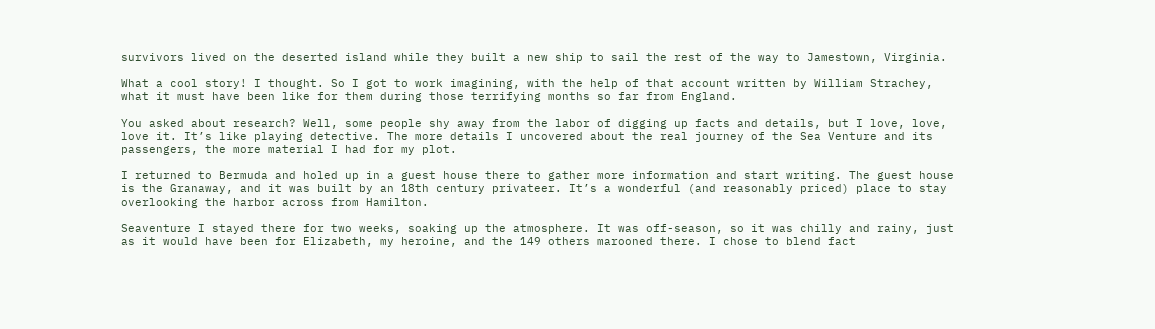survivors lived on the deserted island while they built a new ship to sail the rest of the way to Jamestown, Virginia.

What a cool story! I thought. So I got to work imagining, with the help of that account written by William Strachey, what it must have been like for them during those terrifying months so far from England.

You asked about research? Well, some people shy away from the labor of digging up facts and details, but I love, love, love it. It’s like playing detective. The more details I uncovered about the real journey of the Sea Venture and its passengers, the more material I had for my plot.

I returned to Bermuda and holed up in a guest house there to gather more information and start writing. The guest house is the Granaway, and it was built by an 18th century privateer. It’s a wonderful (and reasonably priced) place to stay overlooking the harbor across from Hamilton.

Seaventure I stayed there for two weeks, soaking up the atmosphere. It was off-season, so it was chilly and rainy, just as it would have been for Elizabeth, my heroine, and the 149 others marooned there. I chose to blend fact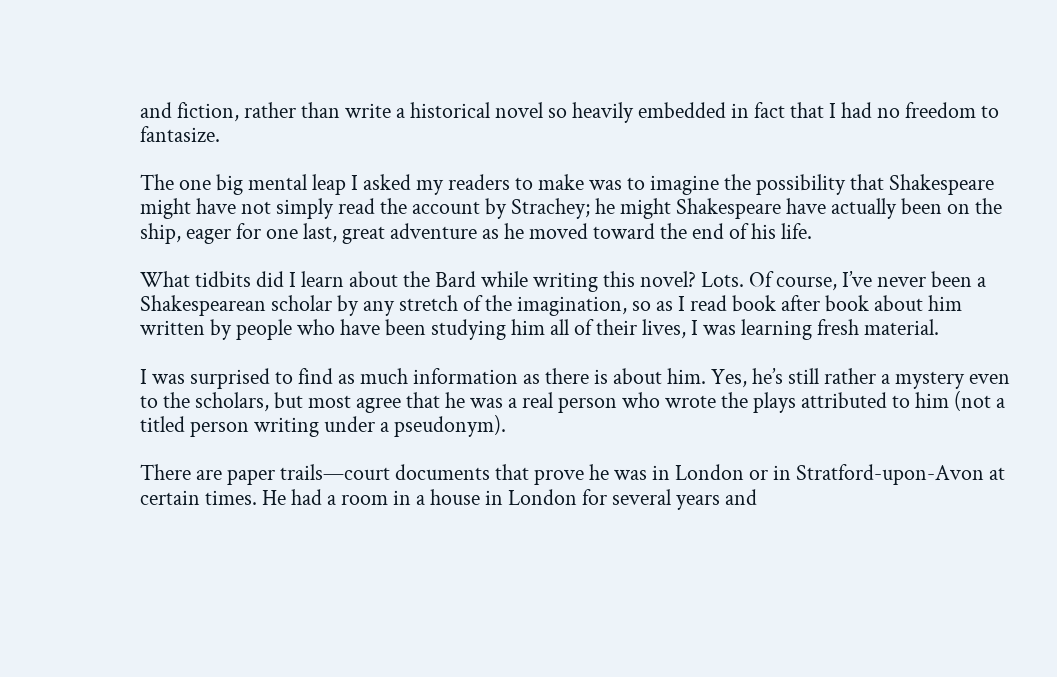and fiction, rather than write a historical novel so heavily embedded in fact that I had no freedom to fantasize.

The one big mental leap I asked my readers to make was to imagine the possibility that Shakespeare might have not simply read the account by Strachey; he might Shakespeare have actually been on the ship, eager for one last, great adventure as he moved toward the end of his life.

What tidbits did I learn about the Bard while writing this novel? Lots. Of course, I’ve never been a Shakespearean scholar by any stretch of the imagination, so as I read book after book about him written by people who have been studying him all of their lives, I was learning fresh material.

I was surprised to find as much information as there is about him. Yes, he’s still rather a mystery even to the scholars, but most agree that he was a real person who wrote the plays attributed to him (not a titled person writing under a pseudonym).

There are paper trails—court documents that prove he was in London or in Stratford-upon-Avon at certain times. He had a room in a house in London for several years and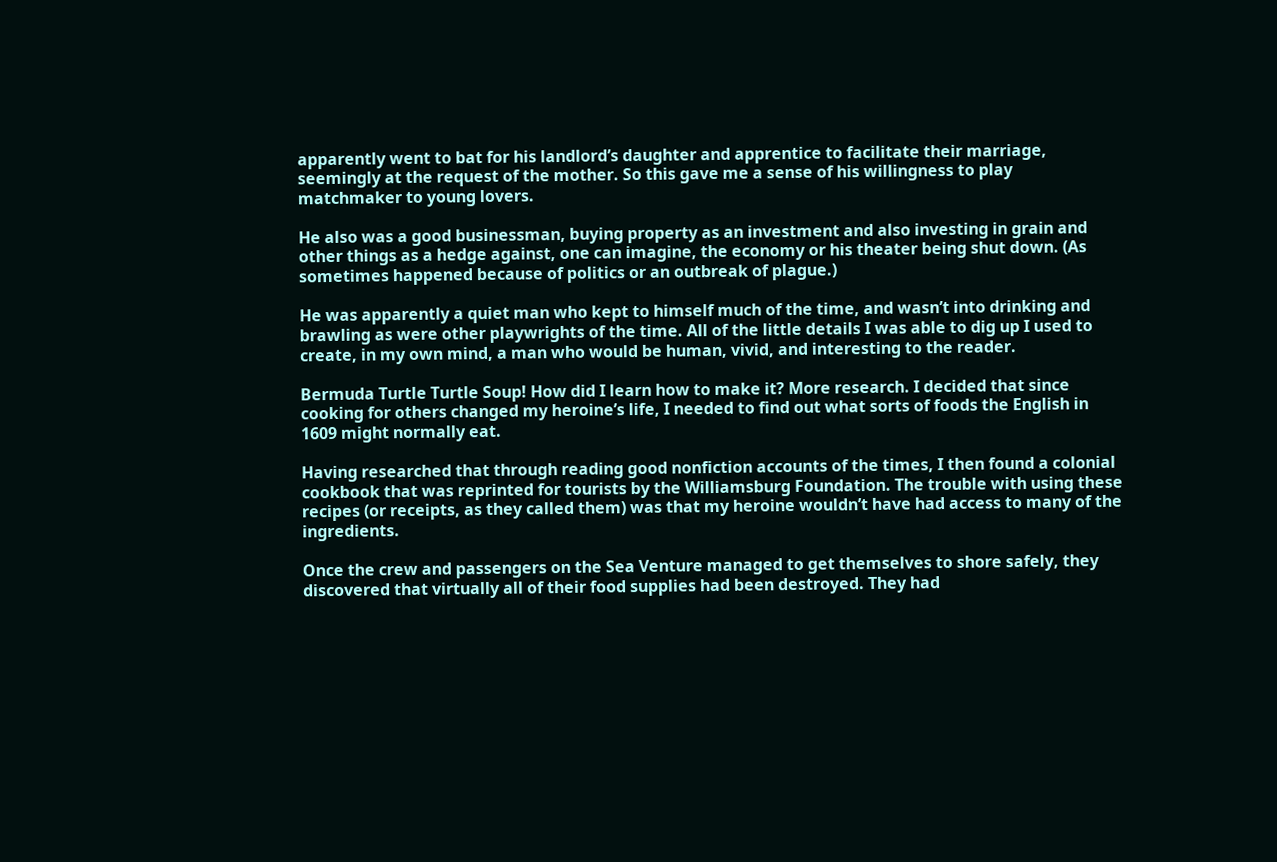apparently went to bat for his landlord’s daughter and apprentice to facilitate their marriage, seemingly at the request of the mother. So this gave me a sense of his willingness to play matchmaker to young lovers.

He also was a good businessman, buying property as an investment and also investing in grain and other things as a hedge against, one can imagine, the economy or his theater being shut down. (As sometimes happened because of politics or an outbreak of plague.)

He was apparently a quiet man who kept to himself much of the time, and wasn’t into drinking and brawling as were other playwrights of the time. All of the little details I was able to dig up I used to create, in my own mind, a man who would be human, vivid, and interesting to the reader.

Bermuda Turtle Turtle Soup! How did I learn how to make it? More research. I decided that since cooking for others changed my heroine’s life, I needed to find out what sorts of foods the English in 1609 might normally eat.

Having researched that through reading good nonfiction accounts of the times, I then found a colonial cookbook that was reprinted for tourists by the Williamsburg Foundation. The trouble with using these recipes (or receipts, as they called them) was that my heroine wouldn’t have had access to many of the ingredients.

Once the crew and passengers on the Sea Venture managed to get themselves to shore safely, they discovered that virtually all of their food supplies had been destroyed. They had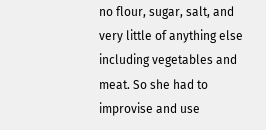no flour, sugar, salt, and very little of anything else including vegetables and meat. So she had to improvise and use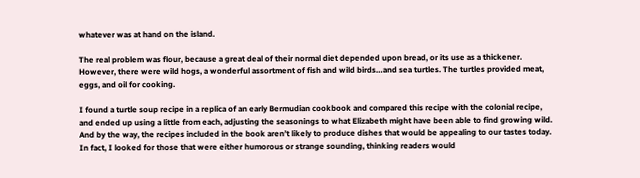whatever was at hand on the island.

The real problem was flour, because a great deal of their normal diet depended upon bread, or its use as a thickener. However, there were wild hogs, a wonderful assortment of fish and wild birds…and sea turtles. The turtles provided meat, eggs, and oil for cooking.

I found a turtle soup recipe in a replica of an early Bermudian cookbook and compared this recipe with the colonial recipe, and ended up using a little from each, adjusting the seasonings to what Elizabeth might have been able to find growing wild. And by the way, the recipes included in the book aren’t likely to produce dishes that would be appealing to our tastes today. In fact, I looked for those that were either humorous or strange sounding, thinking readers would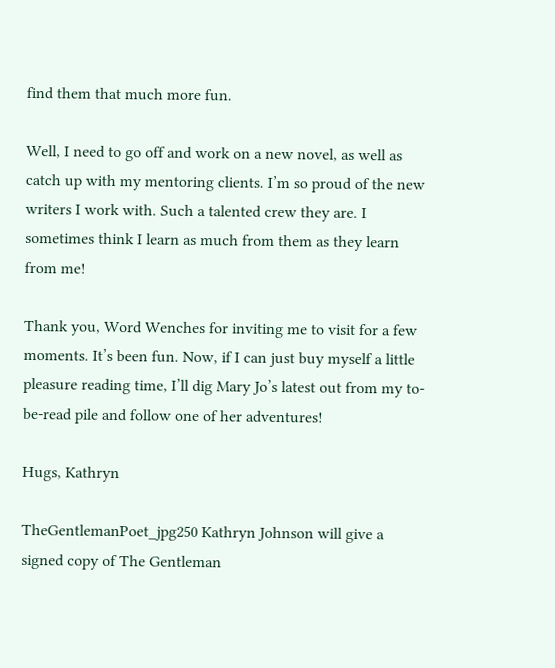find them that much more fun.

Well, I need to go off and work on a new novel, as well as catch up with my mentoring clients. I’m so proud of the new writers I work with. Such a talented crew they are. I sometimes think I learn as much from them as they learn from me!

Thank you, Word Wenches for inviting me to visit for a few moments. It’s been fun. Now, if I can just buy myself a little pleasure reading time, I’ll dig Mary Jo’s latest out from my to-be-read pile and follow one of her adventures!

Hugs, Kathryn

TheGentlemanPoet_jpg250 Kathryn Johnson will give a signed copy of The Gentleman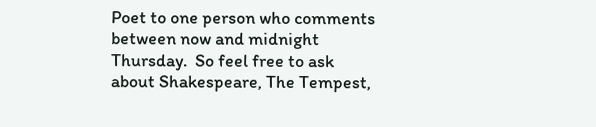Poet to one person who comments between now and midnight Thursday.  So feel free to ask about Shakespeare, The Tempest,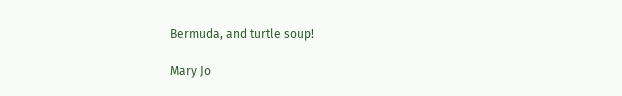Bermuda, and turtle soup!

Mary Jo